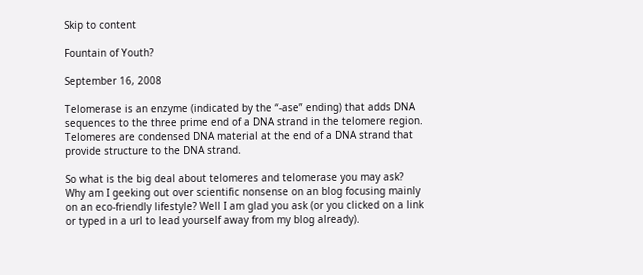Skip to content

Fountain of Youth?

September 16, 2008

Telomerase is an enzyme (indicated by the “-ase” ending) that adds DNA sequences to the three prime end of a DNA strand in the telomere region. Telomeres are condensed DNA material at the end of a DNA strand that provide structure to the DNA strand.

So what is the big deal about telomeres and telomerase you may ask? Why am I geeking out over scientific nonsense on an blog focusing mainly on an eco-friendly lifestyle? Well I am glad you ask (or you clicked on a link or typed in a url to lead yourself away from my blog already).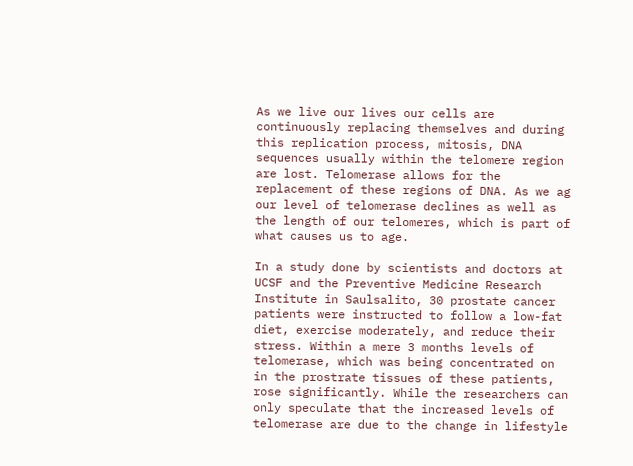As we live our lives our cells are continuously replacing themselves and during this replication process, mitosis, DNA sequences usually within the telomere region are lost. Telomerase allows for the replacement of these regions of DNA. As we ag our level of telomerase declines as well as the length of our telomeres, which is part of what causes us to age.

In a study done by scientists and doctors at UCSF and the Preventive Medicine Research Institute in Saulsalito, 30 prostate cancer patients were instructed to follow a low-fat diet, exercise moderately, and reduce their stress. Within a mere 3 months levels of telomerase, which was being concentrated on in the prostrate tissues of these patients, rose significantly. While the researchers can only speculate that the increased levels of telomerase are due to the change in lifestyle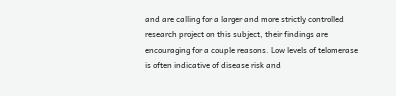and are calling for a larger and more strictly controlled research project on this subject, their findings are encouraging for a couple reasons. Low levels of telomerase is often indicative of disease risk and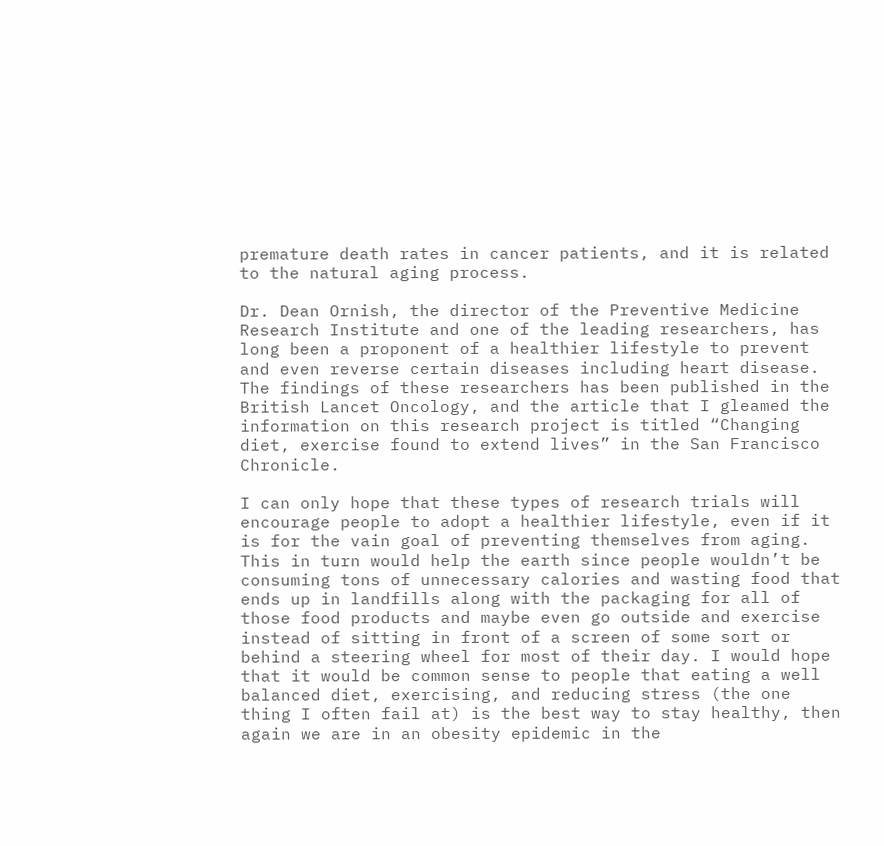premature death rates in cancer patients, and it is related to the natural aging process.

Dr. Dean Ornish, the director of the Preventive Medicine Research Institute and one of the leading researchers, has long been a proponent of a healthier lifestyle to prevent and even reverse certain diseases including heart disease. The findings of these researchers has been published in the British Lancet Oncology, and the article that I gleamed the information on this research project is titled “Changing diet, exercise found to extend lives” in the San Francisco Chronicle.

I can only hope that these types of research trials will encourage people to adopt a healthier lifestyle, even if it is for the vain goal of preventing themselves from aging. This in turn would help the earth since people wouldn’t be consuming tons of unnecessary calories and wasting food that ends up in landfills along with the packaging for all of those food products and maybe even go outside and exercise instead of sitting in front of a screen of some sort or behind a steering wheel for most of their day. I would hope that it would be common sense to people that eating a well balanced diet, exercising, and reducing stress (the one thing I often fail at) is the best way to stay healthy, then again we are in an obesity epidemic in the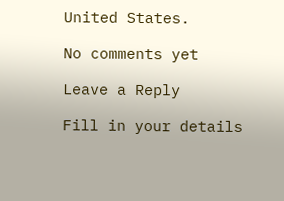United States.

No comments yet

Leave a Reply

Fill in your details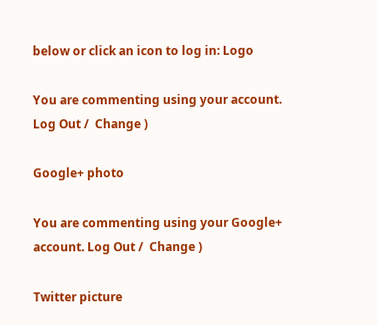below or click an icon to log in: Logo

You are commenting using your account. Log Out /  Change )

Google+ photo

You are commenting using your Google+ account. Log Out /  Change )

Twitter picture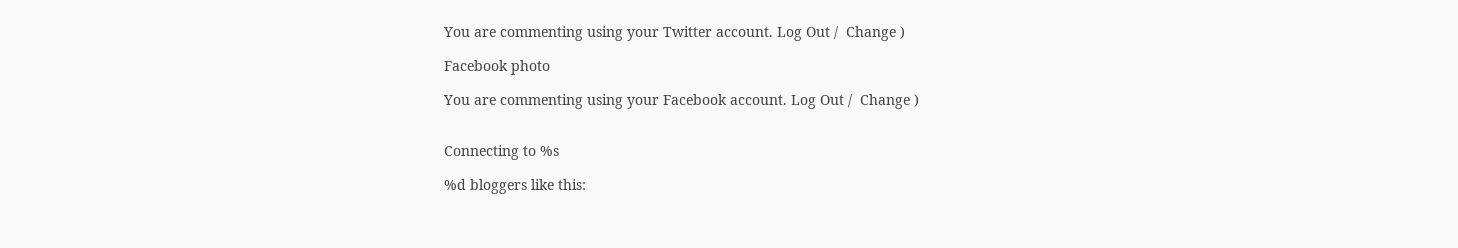You are commenting using your Twitter account. Log Out /  Change )

Facebook photo

You are commenting using your Facebook account. Log Out /  Change )


Connecting to %s

%d bloggers like this: